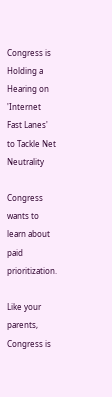Congress is Holding a Hearing on 'Internet Fast Lanes' to Tackle Net Neutrality

Congress wants to learn about paid prioritization.

Like your parents, Congress is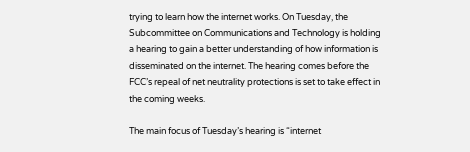trying to learn how the internet works. On Tuesday, the Subcommittee on Communications and Technology is holding a hearing to gain a better understanding of how information is disseminated on the internet. The hearing comes before the FCC’s repeal of net neutrality protections is set to take effect in the coming weeks.

The main focus of Tuesday’s hearing is “internet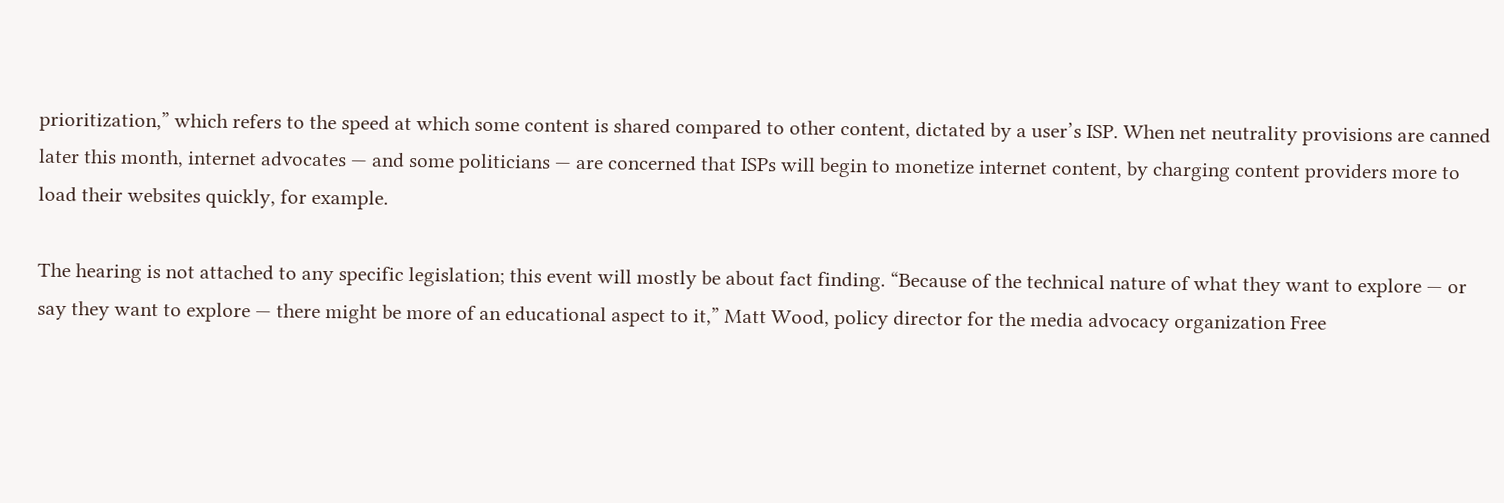prioritization,” which refers to the speed at which some content is shared compared to other content, dictated by a user’s ISP. When net neutrality provisions are canned later this month, internet advocates — and some politicians — are concerned that ISPs will begin to monetize internet content, by charging content providers more to load their websites quickly, for example.

The hearing is not attached to any specific legislation; this event will mostly be about fact finding. “Because of the technical nature of what they want to explore — or say they want to explore — there might be more of an educational aspect to it,” Matt Wood, policy director for the media advocacy organization Free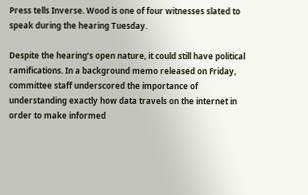Press tells Inverse. Wood is one of four witnesses slated to speak during the hearing Tuesday.

Despite the hearing’s open nature, it could still have political ramifications. In a background memo released on Friday, committee staff underscored the importance of understanding exactly how data travels on the internet in order to make informed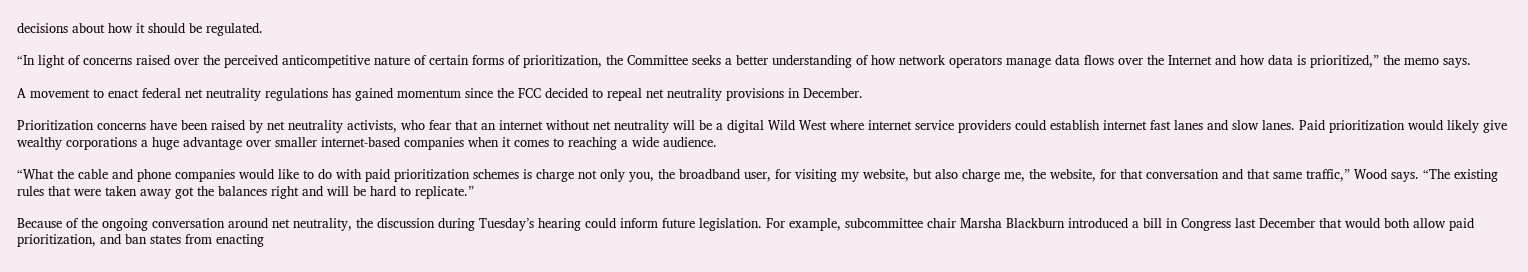decisions about how it should be regulated.

“In light of concerns raised over the perceived anticompetitive nature of certain forms of prioritization, the Committee seeks a better understanding of how network operators manage data flows over the Internet and how data is prioritized,” the memo says.

A movement to enact federal net neutrality regulations has gained momentum since the FCC decided to repeal net neutrality provisions in December.

Prioritization concerns have been raised by net neutrality activists, who fear that an internet without net neutrality will be a digital Wild West where internet service providers could establish internet fast lanes and slow lanes. Paid prioritization would likely give wealthy corporations a huge advantage over smaller internet-based companies when it comes to reaching a wide audience.

“What the cable and phone companies would like to do with paid prioritization schemes is charge not only you, the broadband user, for visiting my website, but also charge me, the website, for that conversation and that same traffic,” Wood says. “The existing rules that were taken away got the balances right and will be hard to replicate.”

Because of the ongoing conversation around net neutrality, the discussion during Tuesday’s hearing could inform future legislation. For example, subcommittee chair Marsha Blackburn introduced a bill in Congress last December that would both allow paid prioritization, and ban states from enacting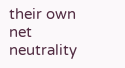their own net neutrality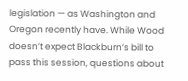legislation — as Washington and Oregon recently have. While Wood doesn’t expect Blackburn’s bill to pass this session, questions about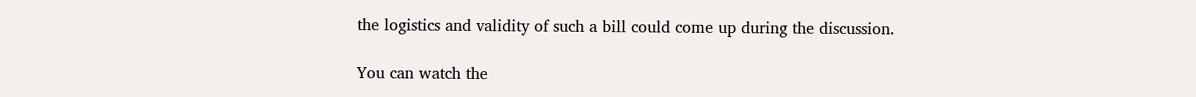the logistics and validity of such a bill could come up during the discussion.

You can watch the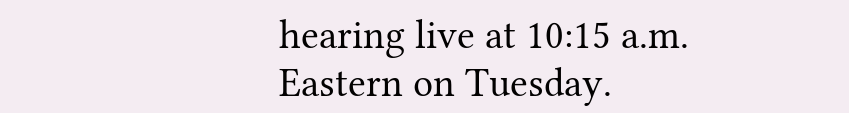hearing live at 10:15 a.m. Eastern on Tuesday.